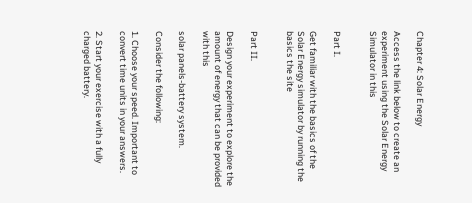Chapter 4: Solar Energy

Access the link below to create an experiment using the Solar Energy Simulator in this


Part I.

Get familiar with the basics of the Solar Energy simulator by running the basics the site


Part II.

Design your experiment to explore the amount of energy that can be provided with this

solar panels-battery system.

Consider the following:

1. Choose your speed. Important to convert time units in your answers.

2. Start your exercise with a fully charged battery.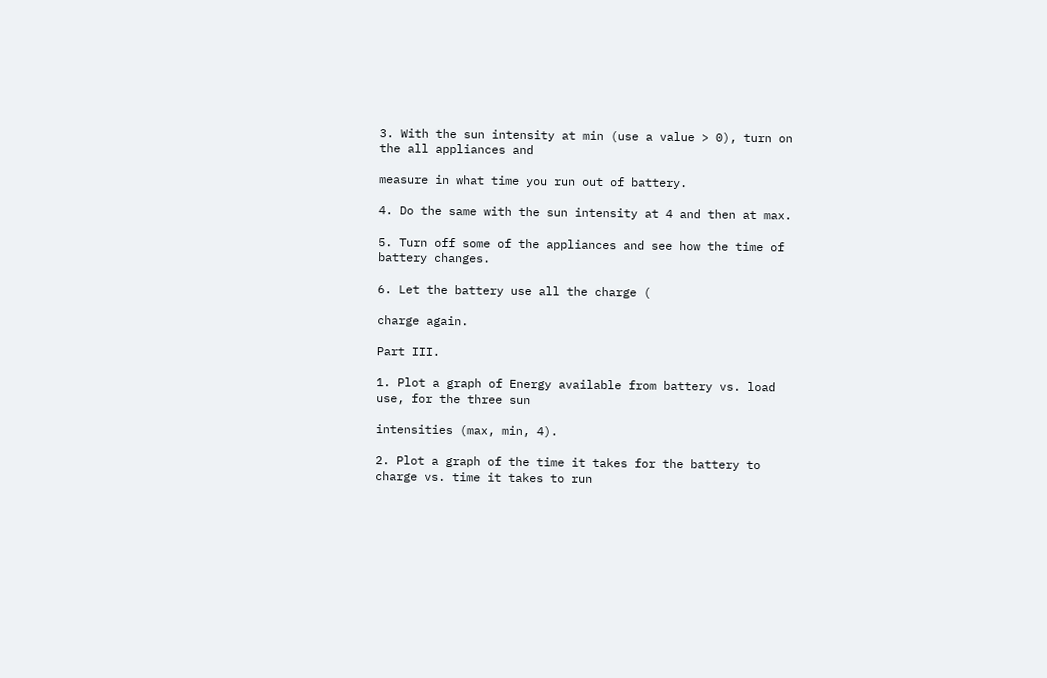3. With the sun intensity at min (use a value > 0), turn on the all appliances and

measure in what time you run out of battery.

4. Do the same with the sun intensity at 4 and then at max.

5. Turn off some of the appliances and see how the time of battery changes.

6. Let the battery use all the charge (

charge again.

Part III.

1. Plot a graph of Energy available from battery vs. load use, for the three sun

intensities (max, min, 4).

2. Plot a graph of the time it takes for the battery to charge vs. time it takes to run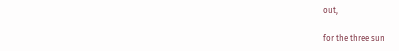out,

for the three sun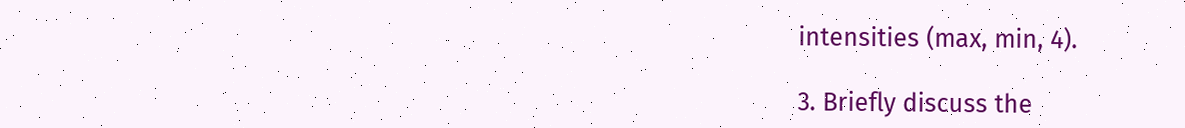intensities (max, min, 4).

3. Briefly discuss the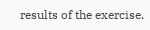results of the exercise.